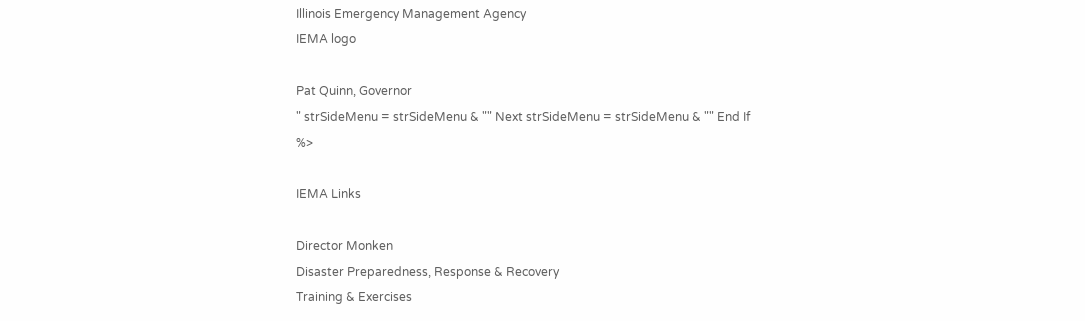Illinois Emergency Management Agency
IEMA logo

Pat Quinn, Governor
" strSideMenu = strSideMenu & "" Next strSideMenu = strSideMenu & "" End If %>

IEMA Links

Director Monken
Disaster Preparedness, Response & Recovery
Training & Exercises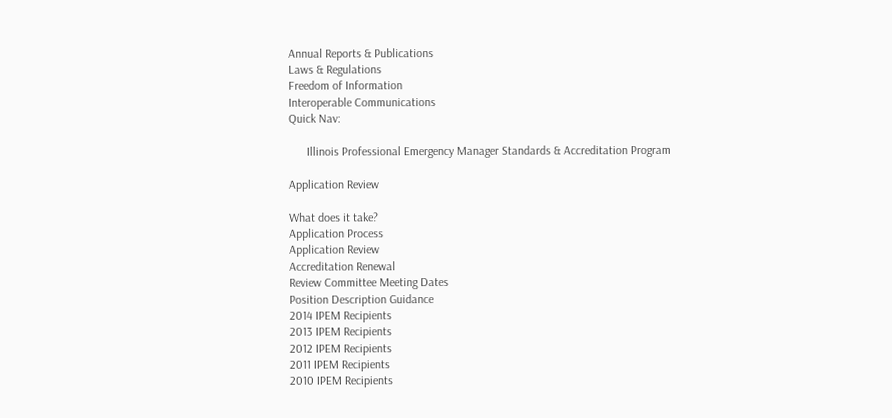Annual Reports & Publications
Laws & Regulations
Freedom of Information
Interoperable Communications
Quick Nav:

      Illinois Professional Emergency Manager Standards & Accreditation Program

Application Review

What does it take?
Application Process
Application Review
Accreditation Renewal
Review Committee Meeting Dates
Position Description Guidance
2014 IPEM Recipients
2013 IPEM Recipients
2012 IPEM Recipients
2011 IPEM Recipients
2010 IPEM Recipients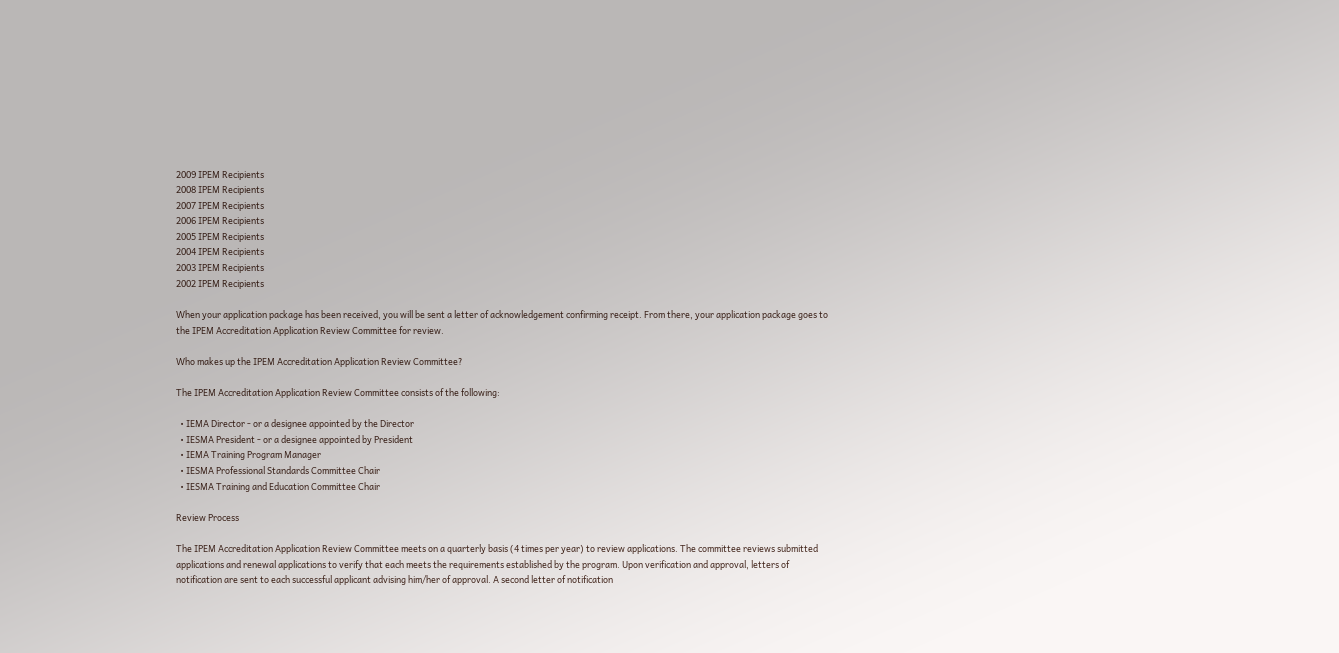2009 IPEM Recipients
2008 IPEM Recipients
2007 IPEM Recipients
2006 IPEM Recipients
2005 IPEM Recipients
2004 IPEM Recipients
2003 IPEM Recipients
2002 IPEM Recipients

When your application package has been received, you will be sent a letter of acknowledgement confirming receipt. From there, your application package goes to the IPEM Accreditation Application Review Committee for review.

Who makes up the IPEM Accreditation Application Review Committee?

The IPEM Accreditation Application Review Committee consists of the following:

  • IEMA Director - or a designee appointed by the Director
  • IESMA President - or a designee appointed by President
  • IEMA Training Program Manager
  • IESMA Professional Standards Committee Chair
  • IESMA Training and Education Committee Chair

Review Process

The IPEM Accreditation Application Review Committee meets on a quarterly basis (4 times per year) to review applications. The committee reviews submitted applications and renewal applications to verify that each meets the requirements established by the program. Upon verification and approval, letters of notification are sent to each successful applicant advising him/her of approval. A second letter of notification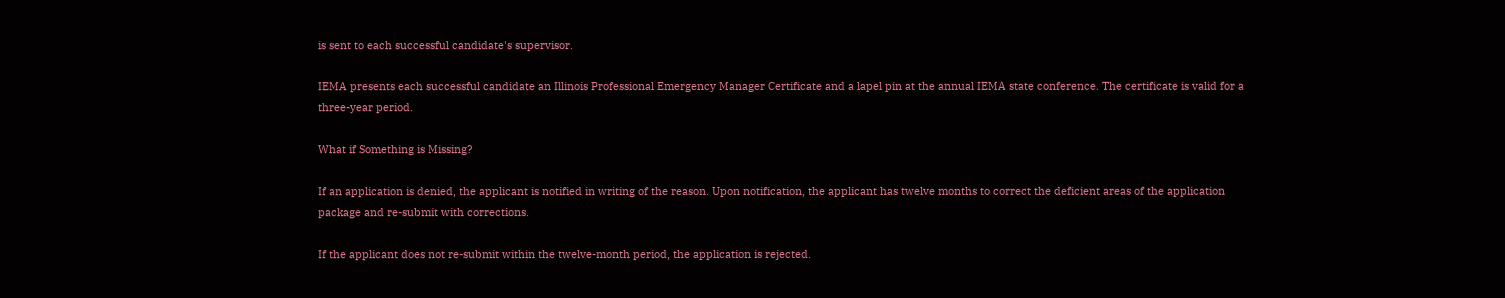is sent to each successful candidate's supervisor.

IEMA presents each successful candidate an Illinois Professional Emergency Manager Certificate and a lapel pin at the annual IEMA state conference. The certificate is valid for a three-year period.

What if Something is Missing?

If an application is denied, the applicant is notified in writing of the reason. Upon notification, the applicant has twelve months to correct the deficient areas of the application package and re-submit with corrections.

If the applicant does not re-submit within the twelve-month period, the application is rejected.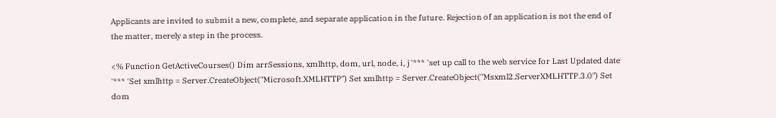Applicants are invited to submit a new, complete, and separate application in the future. Rejection of an application is not the end of the matter, merely a step in the process.

<% Function GetActiveCourses() Dim arrSessions, xmlhttp, dom, url, node, i, j '*** 'set up call to the web service for Last Updated date '*** 'Set xmlhttp = Server.CreateObject("Microsoft.XMLHTTP") Set xmlhttp = Server.CreateObject("Msxml2.ServerXMLHTTP.3.0") Set dom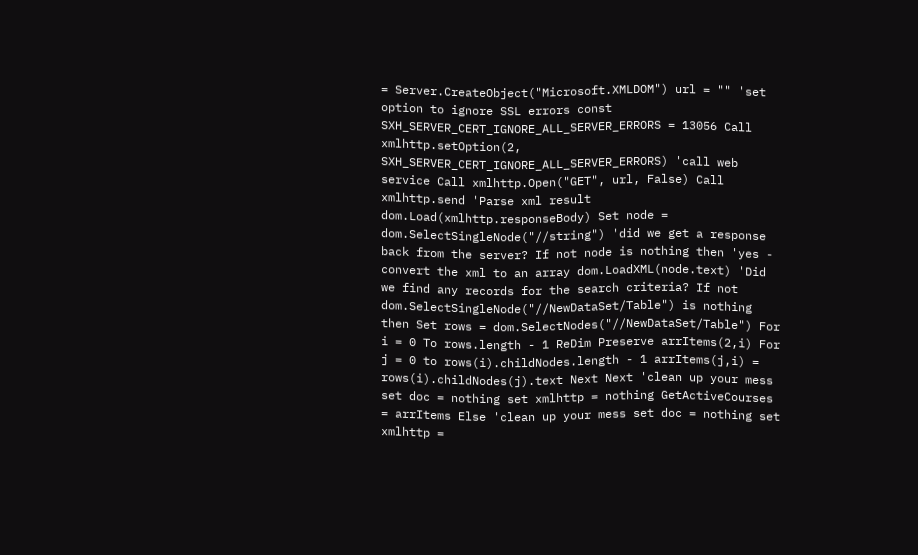= Server.CreateObject("Microsoft.XMLDOM") url = "" 'set option to ignore SSL errors const SXH_SERVER_CERT_IGNORE_ALL_SERVER_ERRORS = 13056 Call xmlhttp.setOption(2, SXH_SERVER_CERT_IGNORE_ALL_SERVER_ERRORS) 'call web service Call xmlhttp.Open("GET", url, False) Call xmlhttp.send 'Parse xml result dom.Load(xmlhttp.responseBody) Set node = dom.SelectSingleNode("//string") 'did we get a response back from the server? If not node is nothing then 'yes - convert the xml to an array dom.LoadXML(node.text) 'Did we find any records for the search criteria? If not dom.SelectSingleNode("//NewDataSet/Table") is nothing then Set rows = dom.SelectNodes("//NewDataSet/Table") For i = 0 To rows.length - 1 ReDim Preserve arrItems(2,i) For j = 0 to rows(i).childNodes.length - 1 arrItems(j,i) = rows(i).childNodes(j).text Next Next 'clean up your mess set doc = nothing set xmlhttp = nothing GetActiveCourses = arrItems Else 'clean up your mess set doc = nothing set xmlhttp =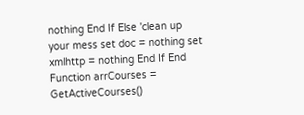nothing End If Else 'clean up your mess set doc = nothing set xmlhttp = nothing End If End Function arrCourses = GetActiveCourses()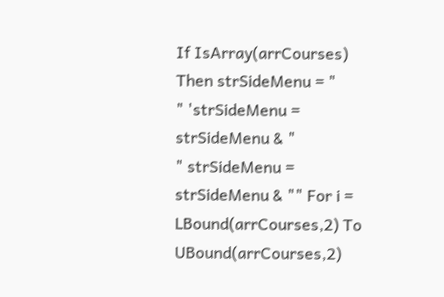If IsArray(arrCourses) Then strSideMenu = "
" 'strSideMenu = strSideMenu & "
" strSideMenu = strSideMenu & "" For i = LBound(arrCourses,2) To UBound(arrCourses,2)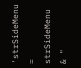'strSideMenu = strSideMenu & "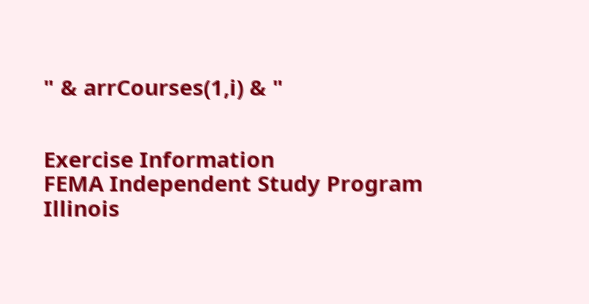" & arrCourses(1,i) & "


Exercise Information
FEMA Independent Study Program
Illinois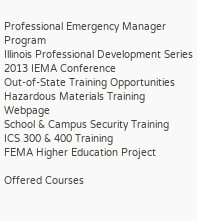Professional Emergency Manager Program
Illinois Professional Development Series
2013 IEMA Conference
Out-of-State Training Opportunities
Hazardous Materials Training Webpage
School & Campus Security Training
ICS 300 & 400 Training
FEMA Higher Education Project

Offered Courses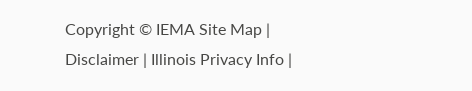Copyright © IEMA Site Map | Disclaimer | Illinois Privacy Info |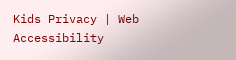Kids Privacy | Web Accessibility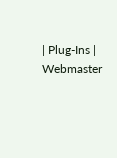| Plug-Ins | Webmaster